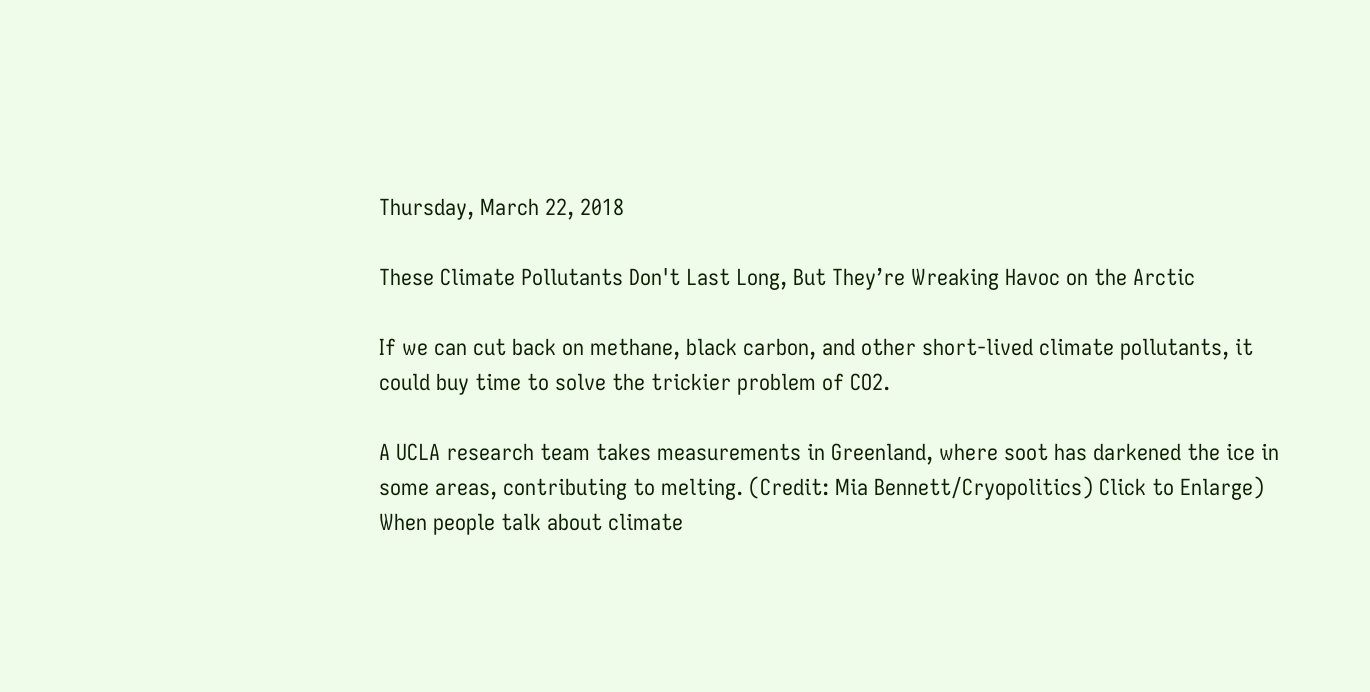Thursday, March 22, 2018

These Climate Pollutants Don't Last Long, But They’re Wreaking Havoc on the Arctic

If we can cut back on methane, black carbon, and other short-lived climate pollutants, it could buy time to solve the trickier problem of CO2.

A UCLA research team takes measurements in Greenland, where soot has darkened the ice in some areas, contributing to melting. (Credit: Mia Bennett/Cryopolitics) Click to Enlarge)
When people talk about climate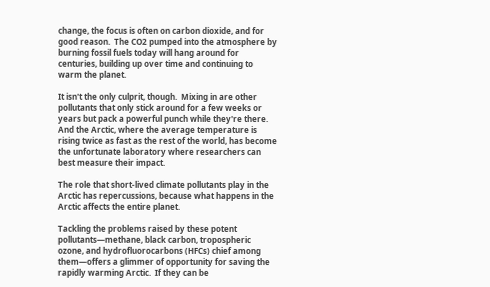change, the focus is often on carbon dioxide, and for good reason.  The CO2 pumped into the atmosphere by burning fossil fuels today will hang around for centuries, building up over time and continuing to warm the planet.

It isn't the only culprit, though.  Mixing in are other pollutants that only stick around for a few weeks or years but pack a powerful punch while they're there.  And the Arctic, where the average temperature is rising twice as fast as the rest of the world, has become the unfortunate laboratory where researchers can best measure their impact.

The role that short-lived climate pollutants play in the Arctic has repercussions, because what happens in the Arctic affects the entire planet.

Tackling the problems raised by these potent pollutants—methane, black carbon, tropospheric ozone, and hydrofluorocarbons (HFCs) chief among them—offers a glimmer of opportunity for saving the rapidly warming Arctic.  If they can be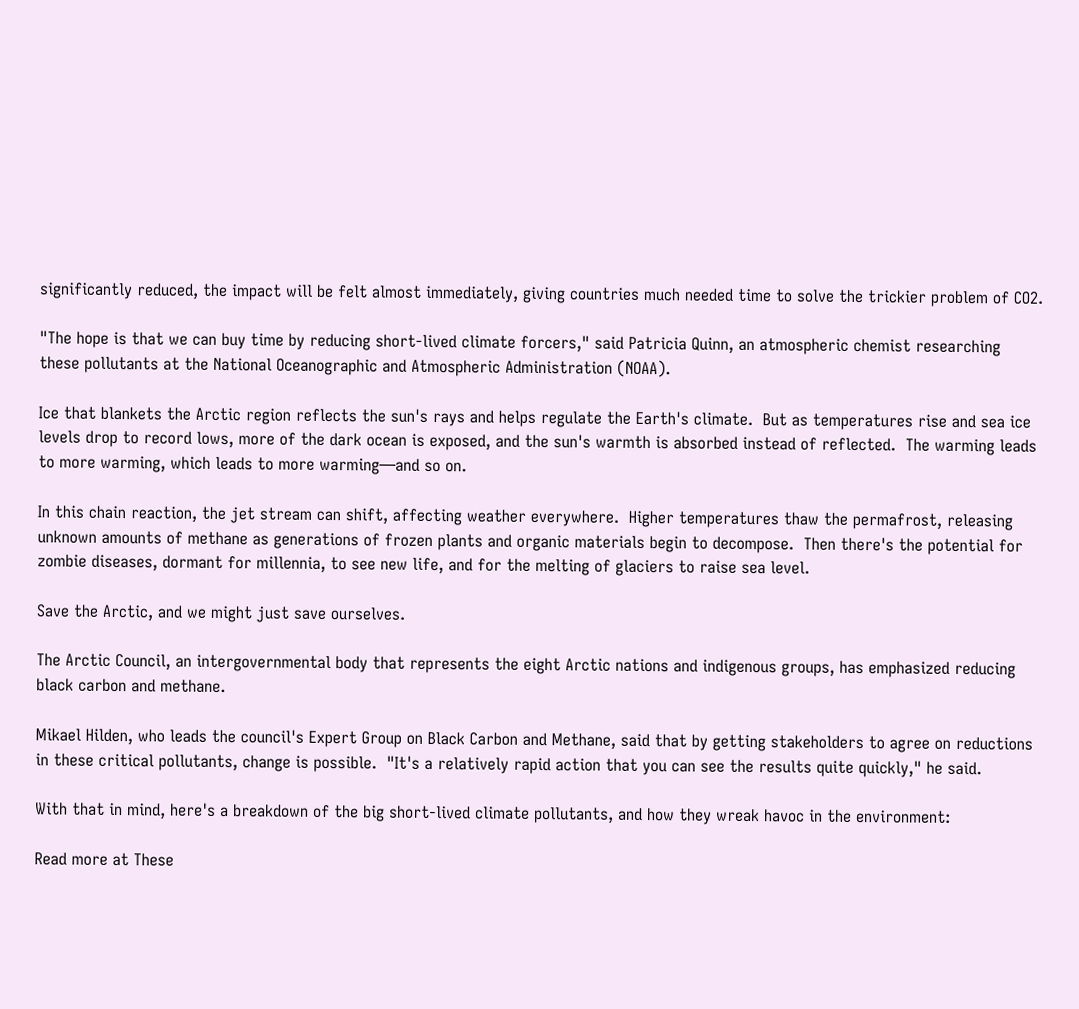significantly reduced, the impact will be felt almost immediately, giving countries much needed time to solve the trickier problem of CO2.

"The hope is that we can buy time by reducing short-lived climate forcers," said Patricia Quinn, an atmospheric chemist researching these pollutants at the National Oceanographic and Atmospheric Administration (NOAA).

Ice that blankets the Arctic region reflects the sun's rays and helps regulate the Earth's climate.  But as temperatures rise and sea ice levels drop to record lows, more of the dark ocean is exposed, and the sun's warmth is absorbed instead of reflected.  The warming leads to more warming, which leads to more warming—and so on.

In this chain reaction, the jet stream can shift, affecting weather everywhere.  Higher temperatures thaw the permafrost, releasing unknown amounts of methane as generations of frozen plants and organic materials begin to decompose.  Then there's the potential for zombie diseases, dormant for millennia, to see new life, and for the melting of glaciers to raise sea level.

Save the Arctic, and we might just save ourselves.

The Arctic Council, an intergovernmental body that represents the eight Arctic nations and indigenous groups, has emphasized reducing black carbon and methane.

Mikael Hilden, who leads the council's Expert Group on Black Carbon and Methane, said that by getting stakeholders to agree on reductions in these critical pollutants, change is possible.  "It's a relatively rapid action that you can see the results quite quickly," he said.

With that in mind, here's a breakdown of the big short-lived climate pollutants, and how they wreak havoc in the environment:

Read more at These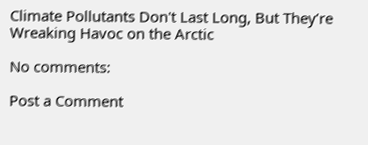Climate Pollutants Don't Last Long, But They’re Wreaking Havoc on the Arctic

No comments:

Post a Comment